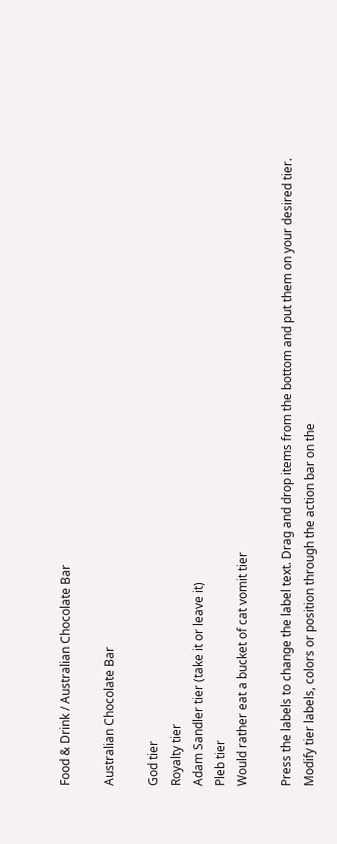Food & Drink / Australian Chocolate Bar

Australian Chocolate Bar

God tier
Royalty tier
Adam Sandler tier (take it or leave it)
Pleb tier
Would rather eat a bucket of cat vomit tier

Press the labels to change the label text. Drag and drop items from the bottom and put them on your desired tier. Modify tier labels, colors or position through the action bar on the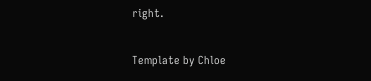right.

Template by Chloe